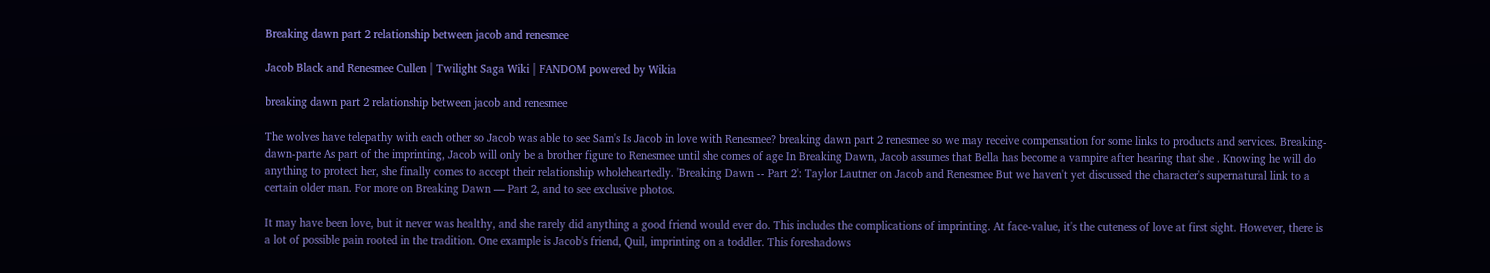Breaking dawn part 2 relationship between jacob and renesmee

Jacob Black and Renesmee Cullen | Twilight Saga Wiki | FANDOM powered by Wikia

breaking dawn part 2 relationship between jacob and renesmee

The wolves have telepathy with each other so Jacob was able to see Sam's Is Jacob in love with Renesmee? breaking dawn part 2 renesmee so we may receive compensation for some links to products and services. Breaking-dawn-parte As part of the imprinting, Jacob will only be a brother figure to Renesmee until she comes of age In Breaking Dawn, Jacob assumes that Bella has become a vampire after hearing that she . Knowing he will do anything to protect her, she finally comes to accept their relationship wholeheartedly. 'Breaking Dawn -- Part 2': Taylor Lautner on Jacob and Renesmee But we haven't yet discussed the character's supernatural link to a certain older man. For more on Breaking Dawn — Part 2, and to see exclusive photos.

It may have been love, but it never was healthy, and she rarely did anything a good friend would ever do. This includes the complications of imprinting. At face-value, it's the cuteness of love at first sight. However, there is a lot of possible pain rooted in the tradition. One example is Jacob's friend, Quil, imprinting on a toddler. This foreshadows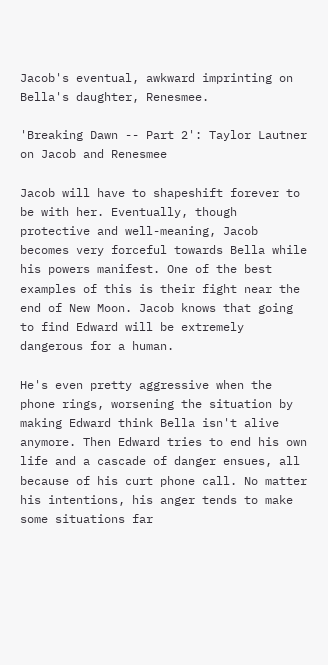Jacob's eventual, awkward imprinting on Bella's daughter, Renesmee.

'Breaking Dawn -- Part 2': Taylor Lautner on Jacob and Renesmee

Jacob will have to shapeshift forever to be with her. Eventually, though protective and well-meaning, Jacob becomes very forceful towards Bella while his powers manifest. One of the best examples of this is their fight near the end of New Moon. Jacob knows that going to find Edward will be extremely dangerous for a human.

He's even pretty aggressive when the phone rings, worsening the situation by making Edward think Bella isn't alive anymore. Then Edward tries to end his own life and a cascade of danger ensues, all because of his curt phone call. No matter his intentions, his anger tends to make some situations far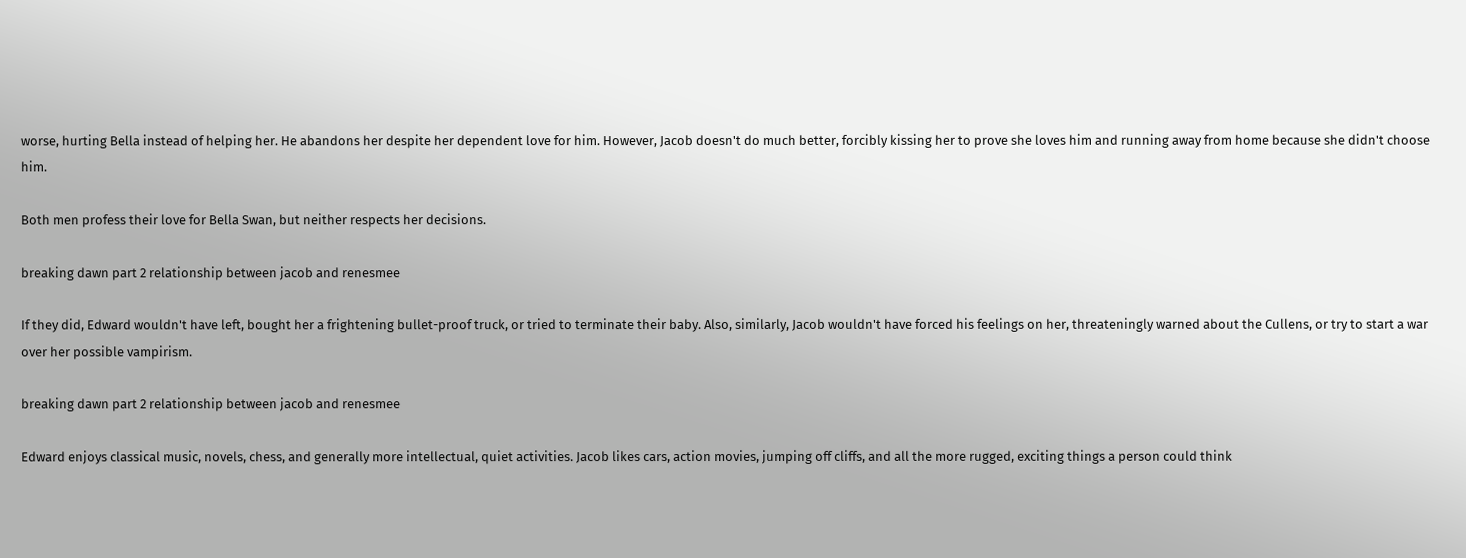worse, hurting Bella instead of helping her. He abandons her despite her dependent love for him. However, Jacob doesn't do much better, forcibly kissing her to prove she loves him and running away from home because she didn't choose him.

Both men profess their love for Bella Swan, but neither respects her decisions.

breaking dawn part 2 relationship between jacob and renesmee

If they did, Edward wouldn't have left, bought her a frightening bullet-proof truck, or tried to terminate their baby. Also, similarly, Jacob wouldn't have forced his feelings on her, threateningly warned about the Cullens, or try to start a war over her possible vampirism.

breaking dawn part 2 relationship between jacob and renesmee

Edward enjoys classical music, novels, chess, and generally more intellectual, quiet activities. Jacob likes cars, action movies, jumping off cliffs, and all the more rugged, exciting things a person could think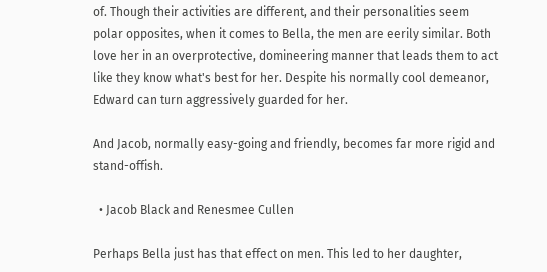of. Though their activities are different, and their personalities seem polar opposites, when it comes to Bella, the men are eerily similar. Both love her in an overprotective, domineering manner that leads them to act like they know what's best for her. Despite his normally cool demeanor, Edward can turn aggressively guarded for her.

And Jacob, normally easy-going and friendly, becomes far more rigid and stand-offish.

  • Jacob Black and Renesmee Cullen

Perhaps Bella just has that effect on men. This led to her daughter,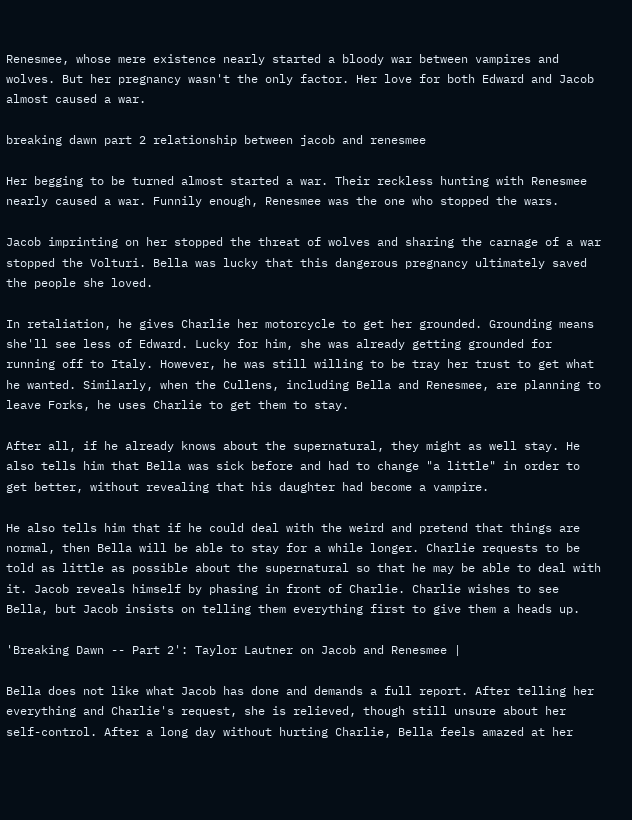Renesmee, whose mere existence nearly started a bloody war between vampires and wolves. But her pregnancy wasn't the only factor. Her love for both Edward and Jacob almost caused a war.

breaking dawn part 2 relationship between jacob and renesmee

Her begging to be turned almost started a war. Their reckless hunting with Renesmee nearly caused a war. Funnily enough, Renesmee was the one who stopped the wars.

Jacob imprinting on her stopped the threat of wolves and sharing the carnage of a war stopped the Volturi. Bella was lucky that this dangerous pregnancy ultimately saved the people she loved.

In retaliation, he gives Charlie her motorcycle to get her grounded. Grounding means she'll see less of Edward. Lucky for him, she was already getting grounded for running off to Italy. However, he was still willing to be tray her trust to get what he wanted. Similarly, when the Cullens, including Bella and Renesmee, are planning to leave Forks, he uses Charlie to get them to stay.

After all, if he already knows about the supernatural, they might as well stay. He also tells him that Bella was sick before and had to change "a little" in order to get better, without revealing that his daughter had become a vampire.

He also tells him that if he could deal with the weird and pretend that things are normal, then Bella will be able to stay for a while longer. Charlie requests to be told as little as possible about the supernatural so that he may be able to deal with it. Jacob reveals himself by phasing in front of Charlie. Charlie wishes to see Bella, but Jacob insists on telling them everything first to give them a heads up.

'Breaking Dawn -- Part 2': Taylor Lautner on Jacob and Renesmee |

Bella does not like what Jacob has done and demands a full report. After telling her everything and Charlie's request, she is relieved, though still unsure about her self-control. After a long day without hurting Charlie, Bella feels amazed at her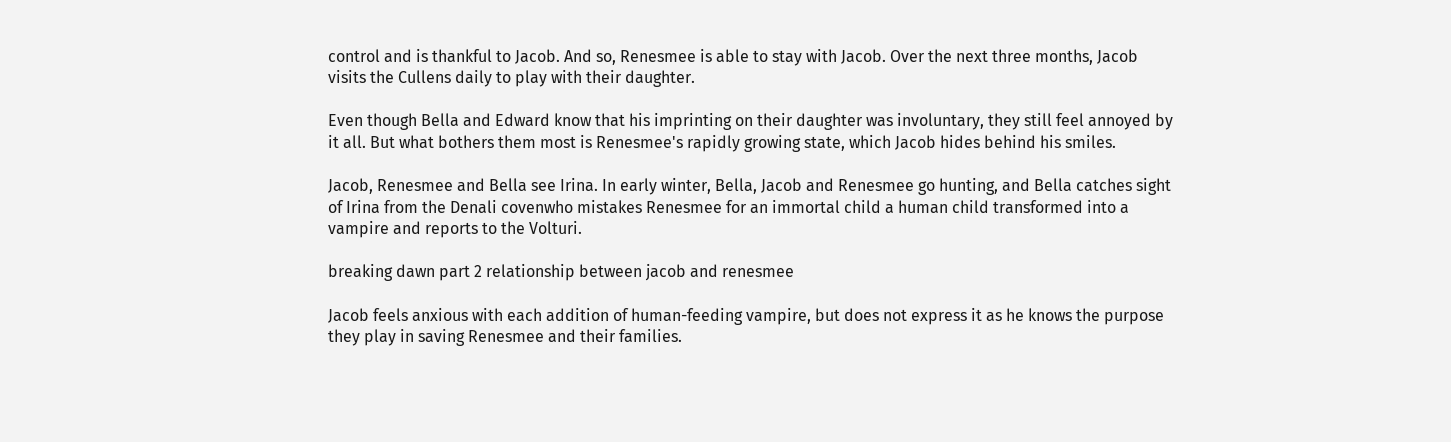control and is thankful to Jacob. And so, Renesmee is able to stay with Jacob. Over the next three months, Jacob visits the Cullens daily to play with their daughter.

Even though Bella and Edward know that his imprinting on their daughter was involuntary, they still feel annoyed by it all. But what bothers them most is Renesmee's rapidly growing state, which Jacob hides behind his smiles.

Jacob, Renesmee and Bella see Irina. In early winter, Bella, Jacob and Renesmee go hunting, and Bella catches sight of Irina from the Denali covenwho mistakes Renesmee for an immortal child a human child transformed into a vampire and reports to the Volturi.

breaking dawn part 2 relationship between jacob and renesmee

Jacob feels anxious with each addition of human-feeding vampire, but does not express it as he knows the purpose they play in saving Renesmee and their families.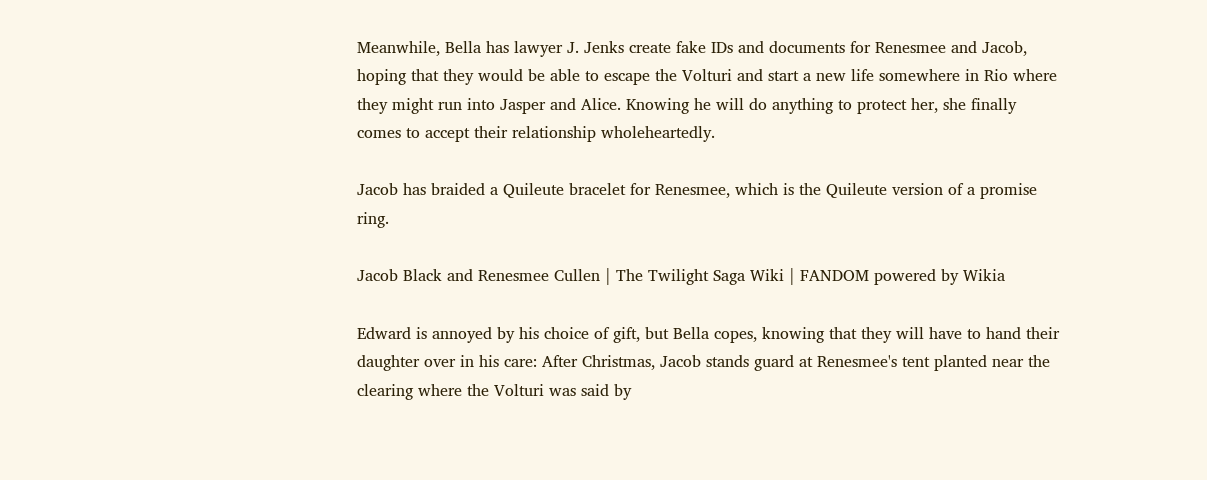Meanwhile, Bella has lawyer J. Jenks create fake IDs and documents for Renesmee and Jacob, hoping that they would be able to escape the Volturi and start a new life somewhere in Rio where they might run into Jasper and Alice. Knowing he will do anything to protect her, she finally comes to accept their relationship wholeheartedly.

Jacob has braided a Quileute bracelet for Renesmee, which is the Quileute version of a promise ring.

Jacob Black and Renesmee Cullen | The Twilight Saga Wiki | FANDOM powered by Wikia

Edward is annoyed by his choice of gift, but Bella copes, knowing that they will have to hand their daughter over in his care: After Christmas, Jacob stands guard at Renesmee's tent planted near the clearing where the Volturi was said by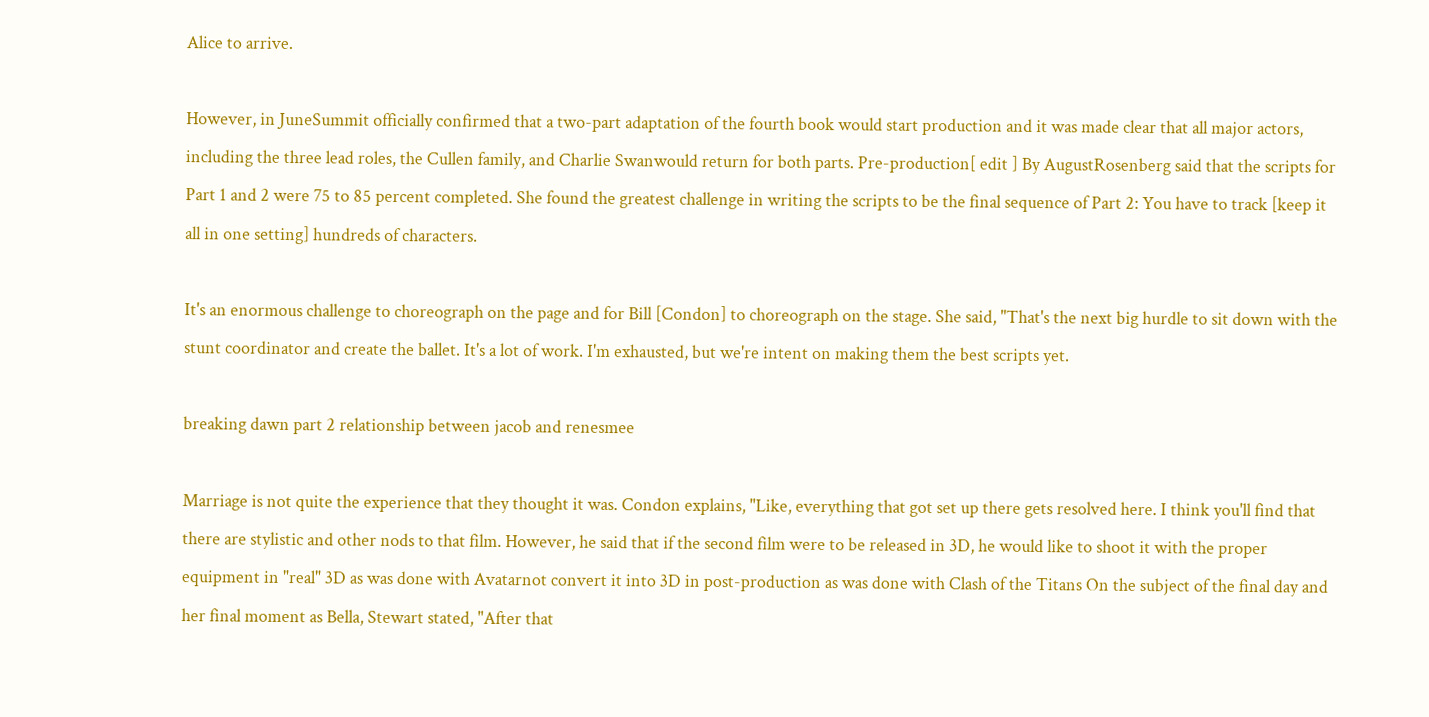Alice to arrive.

However, in JuneSummit officially confirmed that a two-part adaptation of the fourth book would start production and it was made clear that all major actors, including the three lead roles, the Cullen family, and Charlie Swanwould return for both parts. Pre-production[ edit ] By AugustRosenberg said that the scripts for Part 1 and 2 were 75 to 85 percent completed. She found the greatest challenge in writing the scripts to be the final sequence of Part 2: You have to track [keep it all in one setting] hundreds of characters.

It's an enormous challenge to choreograph on the page and for Bill [Condon] to choreograph on the stage. She said, "That's the next big hurdle to sit down with the stunt coordinator and create the ballet. It's a lot of work. I'm exhausted, but we're intent on making them the best scripts yet.

breaking dawn part 2 relationship between jacob and renesmee

Marriage is not quite the experience that they thought it was. Condon explains, "Like, everything that got set up there gets resolved here. I think you'll find that there are stylistic and other nods to that film. However, he said that if the second film were to be released in 3D, he would like to shoot it with the proper equipment in "real" 3D as was done with Avatarnot convert it into 3D in post-production as was done with Clash of the Titans On the subject of the final day and her final moment as Bella, Stewart stated, "After that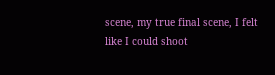scene, my true final scene, I felt like I could shoot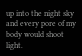up into the night sky and every pore of my body would shoot light.